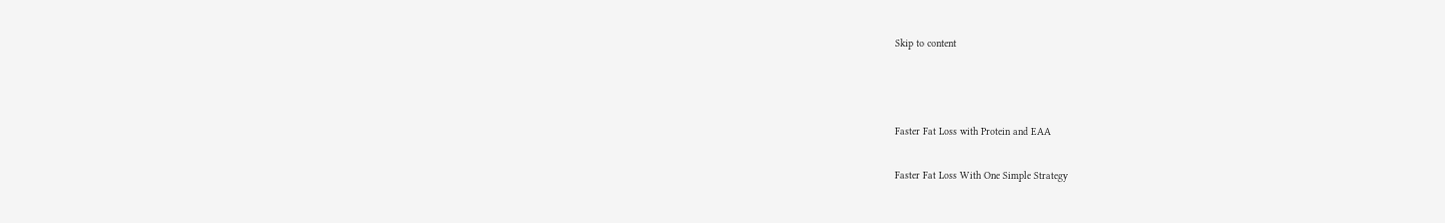Skip to content



Faster Fat Loss with Protein and EAA

Faster Fat Loss With One Simple Strategy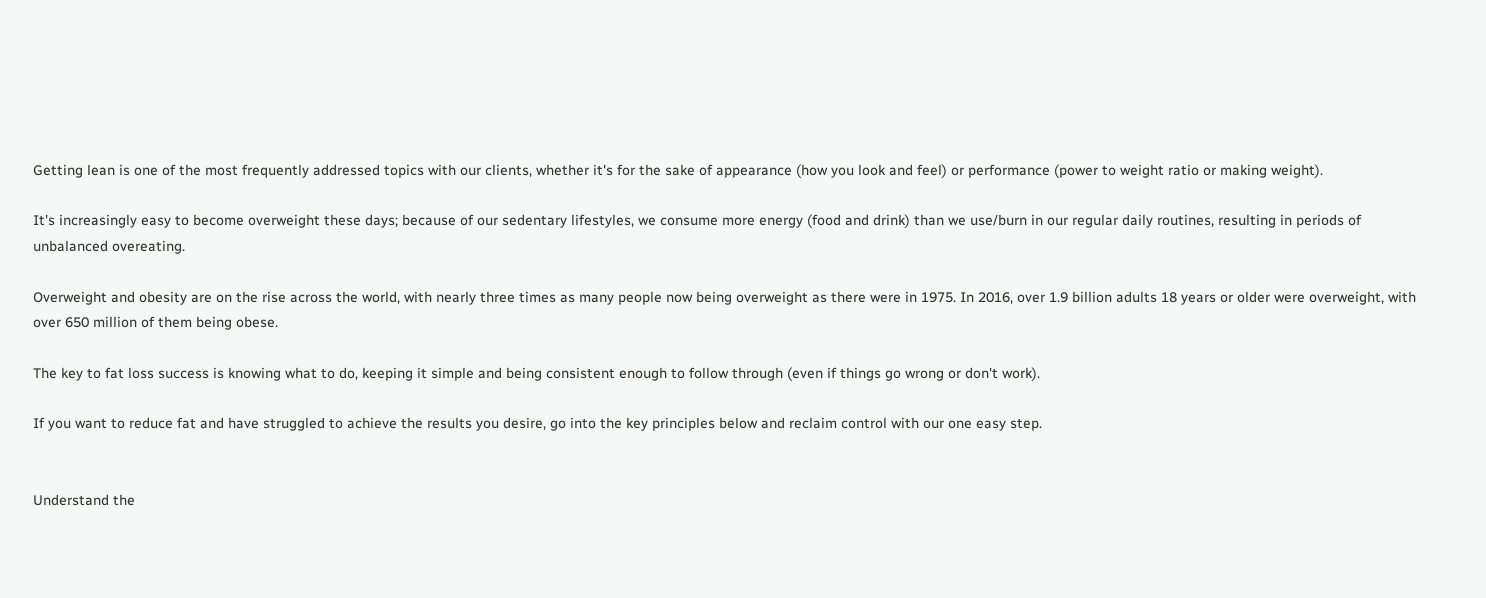Getting lean is one of the most frequently addressed topics with our clients, whether it's for the sake of appearance (how you look and feel) or performance (power to weight ratio or making weight).

It's increasingly easy to become overweight these days; because of our sedentary lifestyles, we consume more energy (food and drink) than we use/burn in our regular daily routines, resulting in periods of unbalanced overeating.

Overweight and obesity are on the rise across the world, with nearly three times as many people now being overweight as there were in 1975. In 2016, over 1.9 billion adults 18 years or older were overweight, with over 650 million of them being obese.

The key to fat loss success is knowing what to do, keeping it simple and being consistent enough to follow through (even if things go wrong or don't work).

If you want to reduce fat and have struggled to achieve the results you desire, go into the key principles below and reclaim control with our one easy step.


Understand the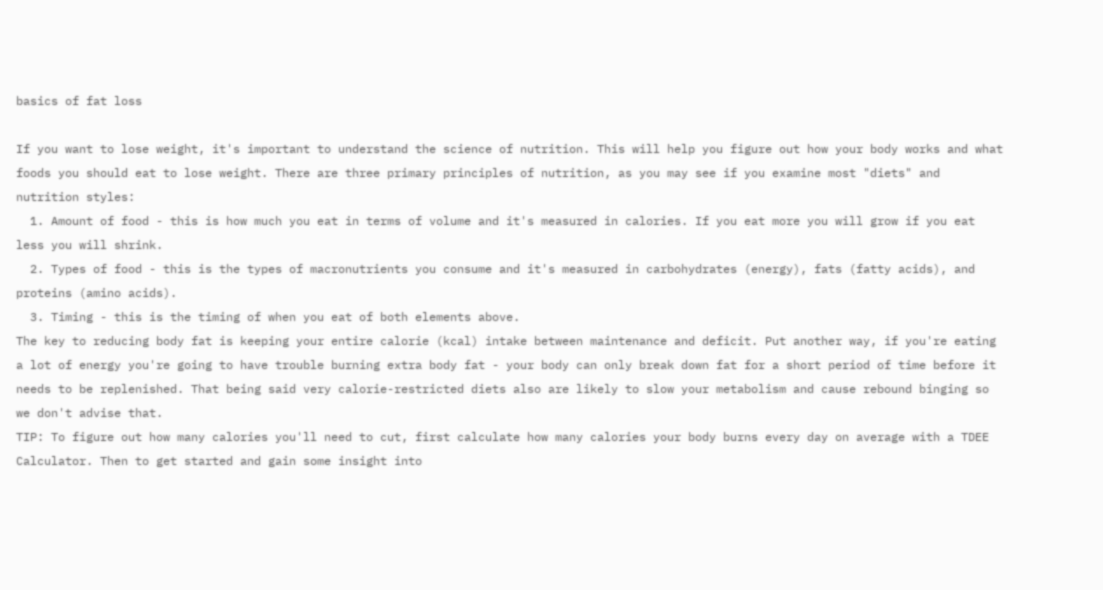basics of fat loss

If you want to lose weight, it's important to understand the science of nutrition. This will help you figure out how your body works and what foods you should eat to lose weight. There are three primary principles of nutrition, as you may see if you examine most "diets" and nutrition styles:
  1. Amount of food - this is how much you eat in terms of volume and it's measured in calories. If you eat more you will grow if you eat less you will shrink.
  2. Types of food - this is the types of macronutrients you consume and it's measured in carbohydrates (energy), fats (fatty acids), and proteins (amino acids).
  3. Timing - this is the timing of when you eat of both elements above.
The key to reducing body fat is keeping your entire calorie (kcal) intake between maintenance and deficit. Put another way, if you're eating a lot of energy you're going to have trouble burning extra body fat - your body can only break down fat for a short period of time before it needs to be replenished. That being said very calorie-restricted diets also are likely to slow your metabolism and cause rebound binging so we don't advise that.
TIP: To figure out how many calories you'll need to cut, first calculate how many calories your body burns every day on average with a TDEE Calculator. Then to get started and gain some insight into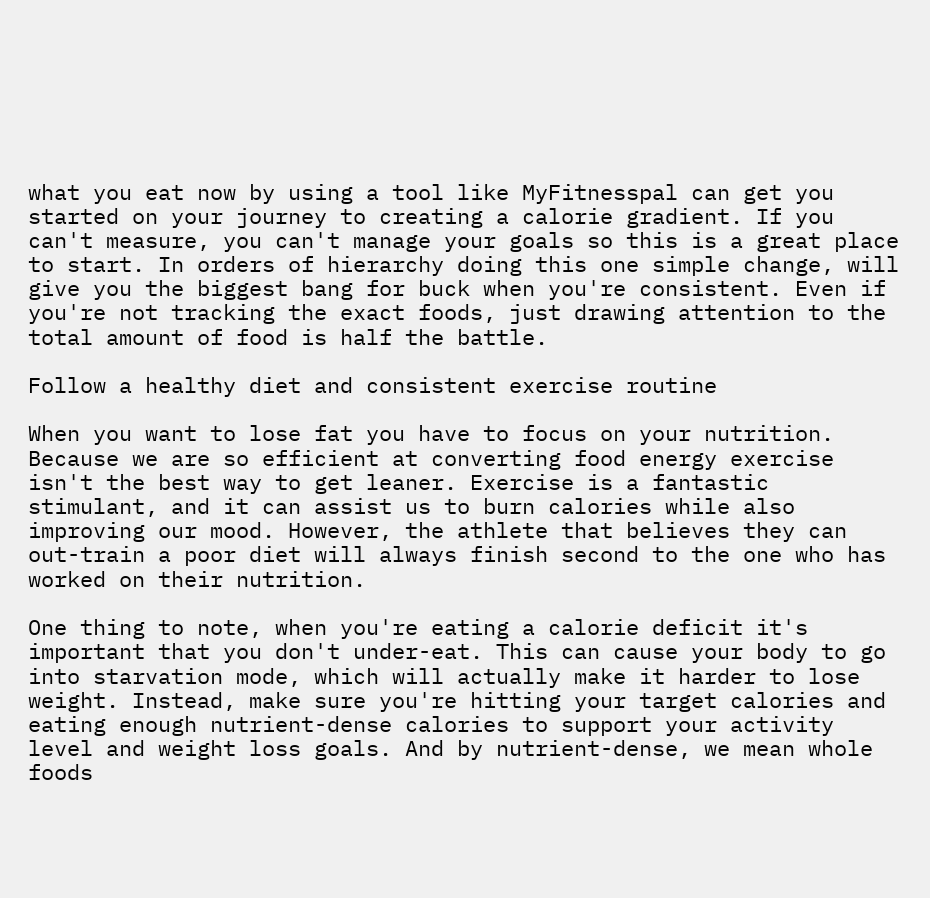what you eat now by using a tool like MyFitnesspal can get you started on your journey to creating a calorie gradient. If you can't measure, you can't manage your goals so this is a great place to start. In orders of hierarchy doing this one simple change, will give you the biggest bang for buck when you're consistent. Even if you're not tracking the exact foods, just drawing attention to the total amount of food is half the battle.

Follow a healthy diet and consistent exercise routine

When you want to lose fat you have to focus on your nutrition. Because we are so efficient at converting food energy exercise isn't the best way to get leaner. Exercise is a fantastic stimulant, and it can assist us to burn calories while also improving our mood. However, the athlete that believes they can out-train a poor diet will always finish second to the one who has worked on their nutrition.

One thing to note, when you're eating a calorie deficit it's important that you don't under-eat. This can cause your body to go into starvation mode, which will actually make it harder to lose weight. Instead, make sure you're hitting your target calories and eating enough nutrient-dense calories to support your activity level and weight loss goals. And by nutrient-dense, we mean whole foods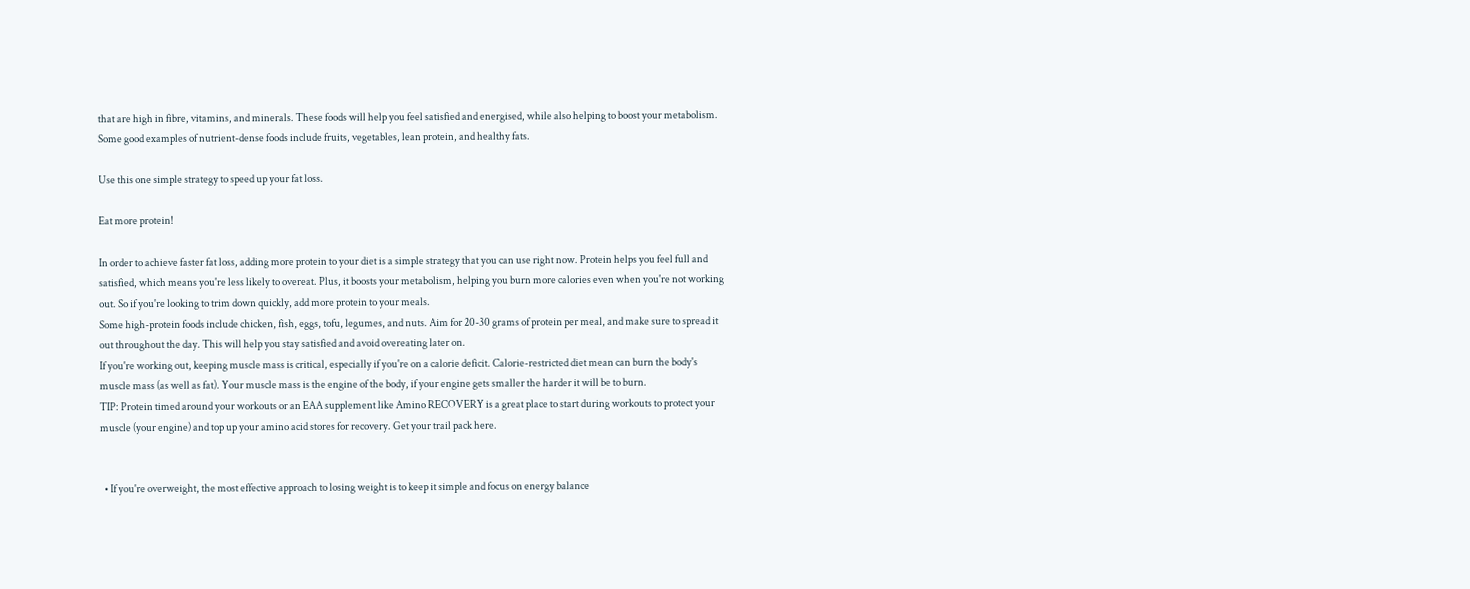that are high in fibre, vitamins, and minerals. These foods will help you feel satisfied and energised, while also helping to boost your metabolism. Some good examples of nutrient-dense foods include fruits, vegetables, lean protein, and healthy fats.

Use this one simple strategy to speed up your fat loss.

Eat more protein!

In order to achieve faster fat loss, adding more protein to your diet is a simple strategy that you can use right now. Protein helps you feel full and satisfied, which means you're less likely to overeat. Plus, it boosts your metabolism, helping you burn more calories even when you're not working out. So if you're looking to trim down quickly, add more protein to your meals.
Some high-protein foods include chicken, fish, eggs, tofu, legumes, and nuts. Aim for 20-30 grams of protein per meal, and make sure to spread it out throughout the day. This will help you stay satisfied and avoid overeating later on.
If you're working out, keeping muscle mass is critical, especially if you're on a calorie deficit. Calorie-restricted diet mean can burn the body's muscle mass (as well as fat). Your muscle mass is the engine of the body, if your engine gets smaller the harder it will be to burn.
TIP: Protein timed around your workouts or an EAA supplement like Amino RECOVERY is a great place to start during workouts to protect your muscle (your engine) and top up your amino acid stores for recovery. Get your trail pack here.


  • If you're overweight, the most effective approach to losing weight is to keep it simple and focus on energy balance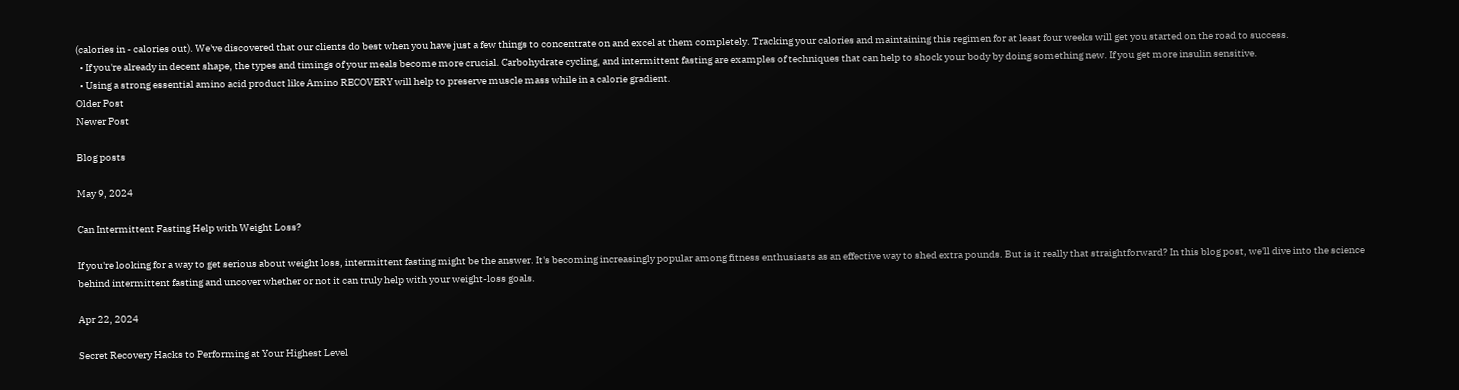(calories in - calories out). We've discovered that our clients do best when you have just a few things to concentrate on and excel at them completely. Tracking your calories and maintaining this regimen for at least four weeks will get you started on the road to success.
  • If you're already in decent shape, the types and timings of your meals become more crucial. Carbohydrate cycling, and intermittent fasting are examples of techniques that can help to shock your body by doing something new. If you get more insulin sensitive.
  • Using a strong essential amino acid product like Amino RECOVERY will help to preserve muscle mass while in a calorie gradient.
Older Post
Newer Post

Blog posts

May 9, 2024

Can Intermittent Fasting Help with Weight Loss?

If you're looking for a way to get serious about weight loss, intermittent fasting might be the answer. It's becoming increasingly popular among fitness enthusiasts as an effective way to shed extra pounds. But is it really that straightforward? In this blog post, we'll dive into the science behind intermittent fasting and uncover whether or not it can truly help with your weight-loss goals.

Apr 22, 2024

Secret Recovery Hacks to Performing at Your Highest Level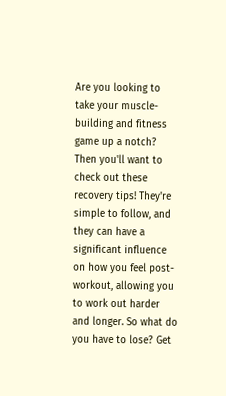Are you looking to take your muscle-building and fitness game up a notch? Then you'll want to check out these recovery tips! They're simple to follow, and they can have a significant influence on how you feel post-workout, allowing you to work out harder and longer. So what do you have to lose? Get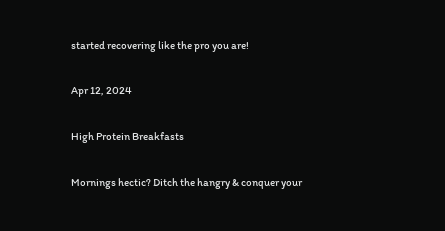started recovering like the pro you are!

Apr 12, 2024

High Protein Breakfasts

Mornings hectic? Ditch the hangry & conquer your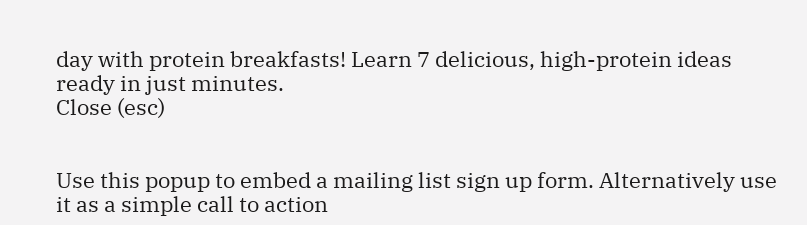day with protein breakfasts! Learn 7 delicious, high-protein ideas ready in just minutes.
Close (esc)


Use this popup to embed a mailing list sign up form. Alternatively use it as a simple call to action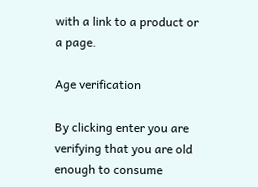with a link to a product or a page.

Age verification

By clicking enter you are verifying that you are old enough to consume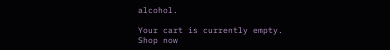alcohol.

Your cart is currently empty.
Shop now